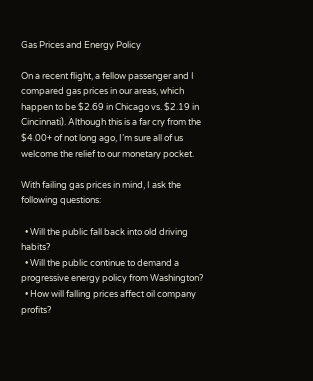Gas Prices and Energy Policy

On a recent flight, a fellow passenger and I compared gas prices in our areas, which happen to be $2.69 in Chicago vs. $2.19 in Cincinnati). Although this is a far cry from the $4.00+ of not long ago, I’m sure all of us welcome the relief to our monetary pocket.

With failing gas prices in mind, I ask the following questions:

  • Will the public fall back into old driving habits?
  • Will the public continue to demand a progressive energy policy from Washington?
  • How will falling prices affect oil company profits?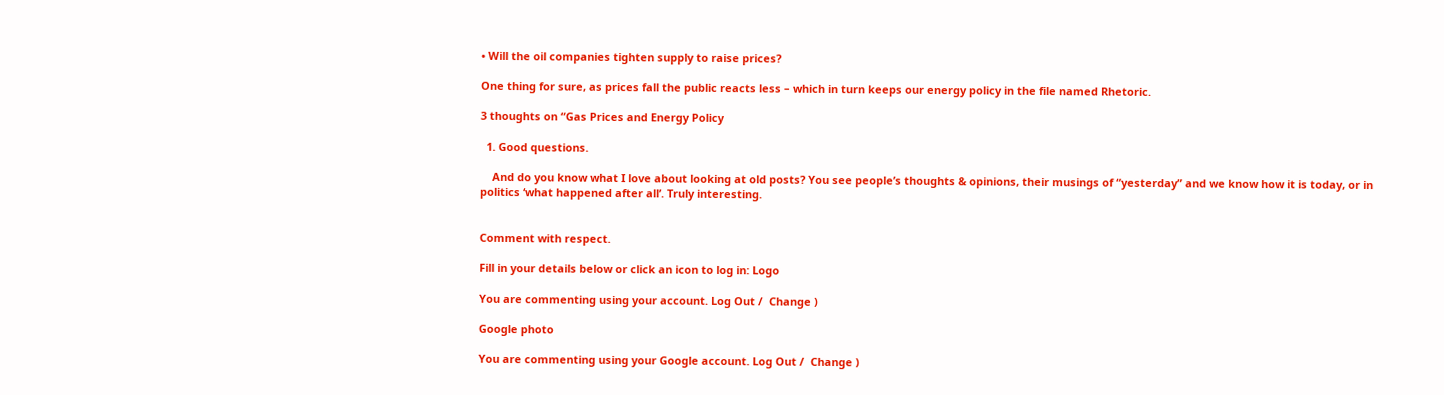• Will the oil companies tighten supply to raise prices?

One thing for sure, as prices fall the public reacts less – which in turn keeps our energy policy in the file named Rhetoric.

3 thoughts on “Gas Prices and Energy Policy

  1. Good questions.

    And do you know what I love about looking at old posts? You see people’s thoughts & opinions, their musings of “yesterday” and we know how it is today, or in politics ‘what happened after all’. Truly interesting.


Comment with respect.

Fill in your details below or click an icon to log in: Logo

You are commenting using your account. Log Out /  Change )

Google photo

You are commenting using your Google account. Log Out /  Change )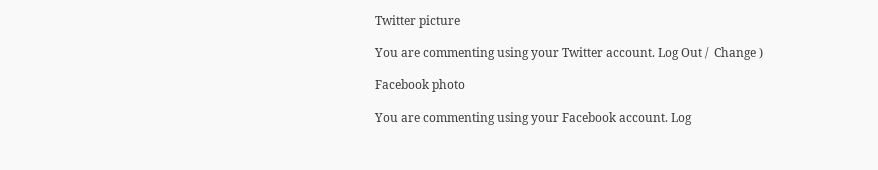Twitter picture

You are commenting using your Twitter account. Log Out /  Change )

Facebook photo

You are commenting using your Facebook account. Log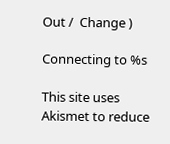Out /  Change )

Connecting to %s

This site uses Akismet to reduce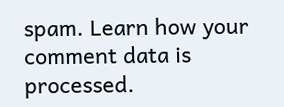spam. Learn how your comment data is processed.